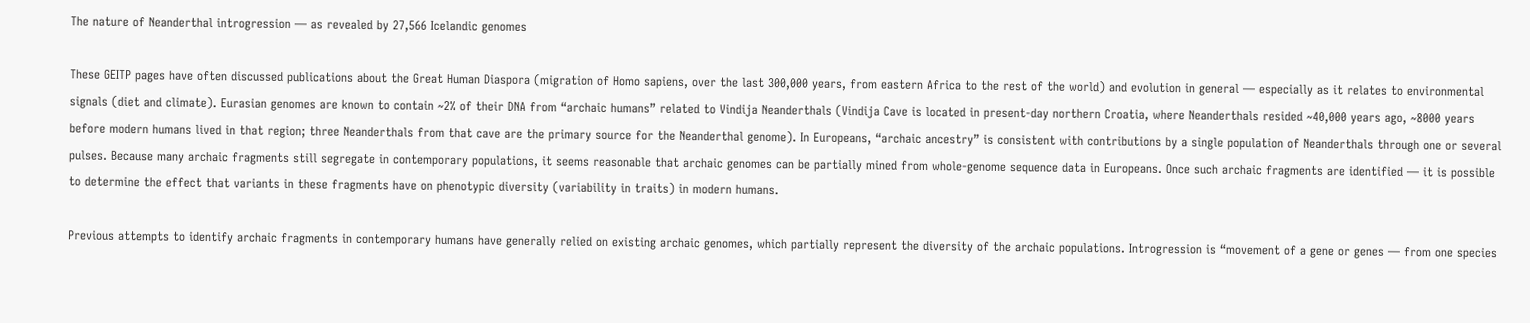The nature of Neanderthal introgression — as revealed by 27,566 Icelandic genomes

These GEITP pages have often discussed publications about the Great Human Diaspora (migration of Homo sapiens, over the last 300,000 years, from eastern Africa to the rest of the world) and evolution in general — especially as it relates to environmental signals (diet and climate). Eurasian genomes are known to contain ~2% of their DNA from “archaic humans” related to Vindija Neanderthals (Vindija Cave is located in present-day northern Croatia, where Neanderthals resided ~40,000 years ago, ~8000 years before modern humans lived in that region; three Neanderthals from that cave are the primary source for the Neanderthal genome). In Europeans, “archaic ancestry” is consistent with contributions by a single population of Neanderthals through one or several pulses. Because many archaic fragments still segregate in contemporary populations, it seems reasonable that archaic genomes can be partially mined from whole-genome sequence data in Europeans. Once such archaic fragments are identified — it is possible to determine the effect that variants in these fragments have on phenotypic diversity (variability in traits) in modern humans.

Previous attempts to identify archaic fragments in contemporary humans have generally relied on existing archaic genomes, which partially represent the diversity of the archaic populations. Introgression is “movement of a gene or genes — from one species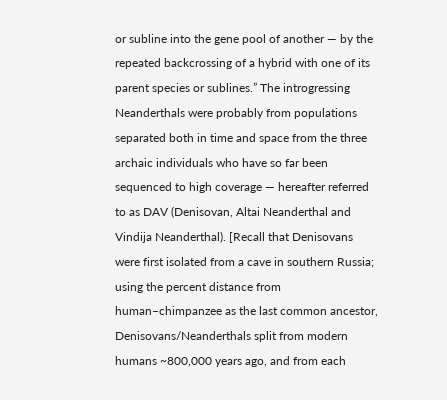or subline into the gene pool of another — by the repeated backcrossing of a hybrid with one of its parent species or sublines.” The introgressing Neanderthals were probably from populations separated both in time and space from the three archaic individuals who have so far been sequenced to high coverage — hereafter referred to as DAV (Denisovan, Altai Neanderthal and Vindija Neanderthal). [Recall that Denisovans were first isolated from a cave in southern Russia; using the percent distance from human–chimpanzee as the last common ancestor, Denisovans/Neanderthals split from modern humans ~800,000 years ago, and from each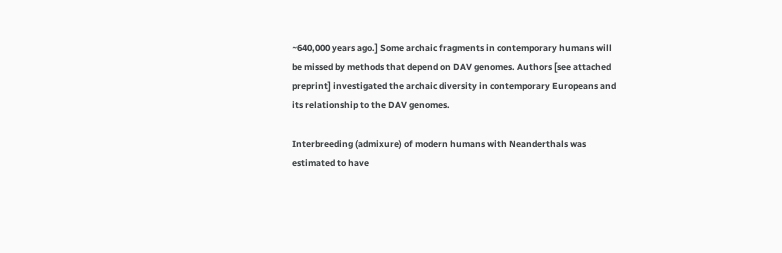~640,000 years ago.] Some archaic fragments in contemporary humans will be missed by methods that depend on DAV genomes. Authors [see attached preprint] investigated the archaic diversity in contemporary Europeans and its relationship to the DAV genomes.

Interbreeding (admixure) of modern humans with Neanderthals was estimated to have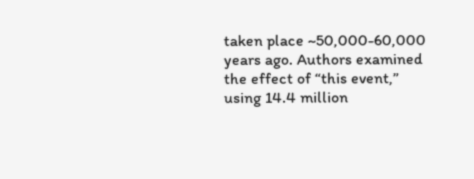taken place ~50,000-60,000 years ago. Authors examined the effect of “this event,” using 14.4 million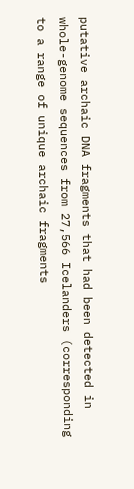putative archaic DNA fragments that had been detected in whole-genome sequences from 27,566 Icelanders (corresponding to a range of unique archaic fragments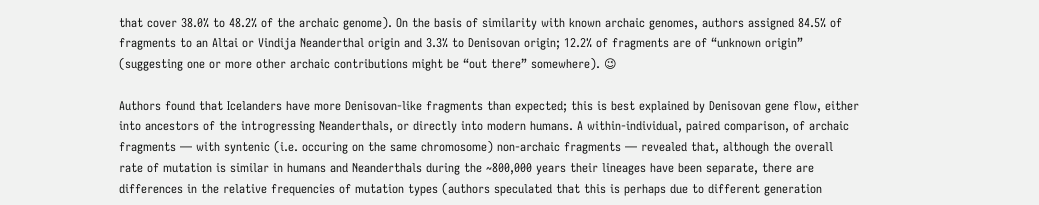that cover 38.0% to 48.2% of the archaic genome). On the basis of similarity with known archaic genomes, authors assigned 84.5% of fragments to an Altai or Vindija Neanderthal origin and 3.3% to Denisovan origin; 12.2% of fragments are of “unknown origin” (suggesting one or more other archaic contributions might be “out there” somewhere). 😉

Authors found that Icelanders have more Denisovan-like fragments than expected; this is best explained by Denisovan gene flow, either into ancestors of the introgressing Neanderthals, or directly into modern humans. A within-individual, paired comparison, of archaic fragments — with syntenic (i.e. occuring on the same chromosome) non-archaic fragments — revealed that, although the overall rate of mutation is similar in humans and Neanderthals during the ~800,000 years their lineages have been separate, there are differences in the relative frequencies of mutation types (authors speculated that this is perhaps due to different generation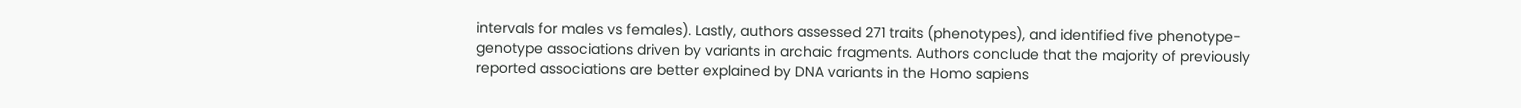intervals for males vs females). Lastly, authors assessed 271 traits (phenotypes), and identified five phenotype-genotype associations driven by variants in archaic fragments. Authors conclude that the majority of previously reported associations are better explained by DNA variants in the Homo sapiens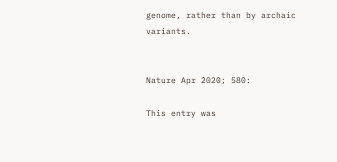genome, rather than by archaic variants.


Nature Apr 2020; 580:

This entry was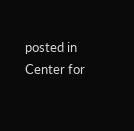posted in Center for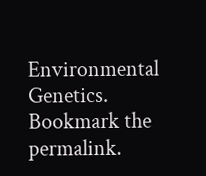Environmental Genetics. Bookmark the permalink.